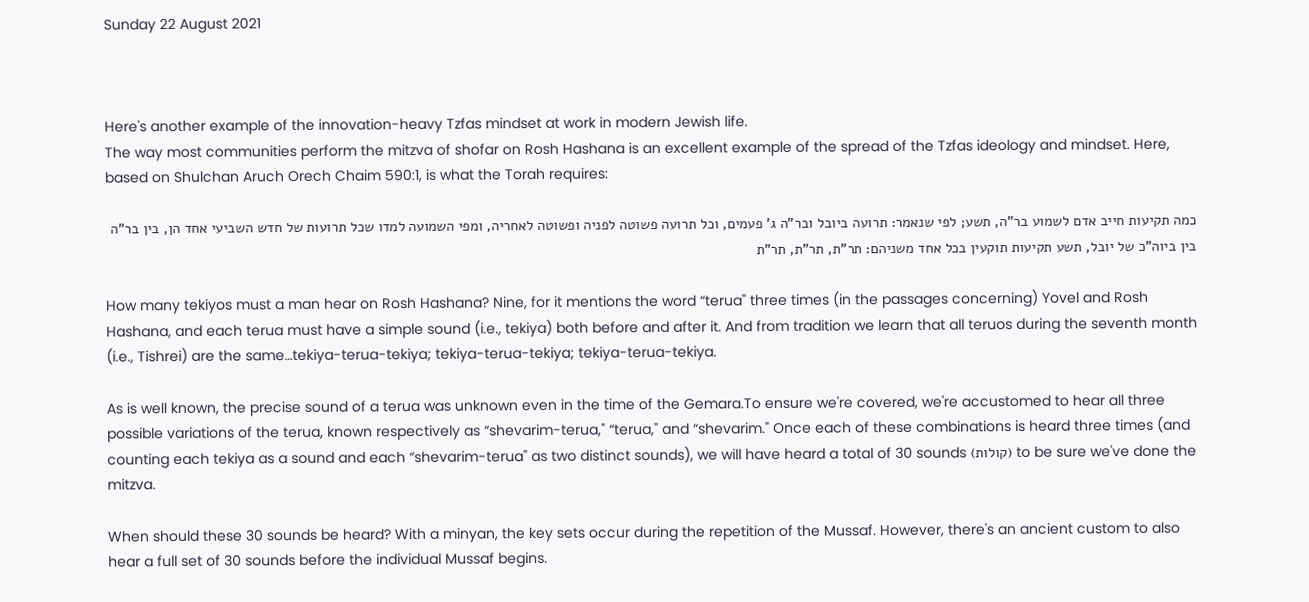Sunday 22 August 2021



Here's another example of the innovation-heavy Tzfas mindset at work in modern Jewish life.
The way most communities perform the mitzva of shofar on Rosh Hashana is an excellent example of the spread of the Tzfas ideology and mindset. Here, based on Shulchan Aruch Orech Chaim 590:1, is what the Torah requires:

כמה תקיעות חייב אדם לשמוע בר"ה, תשע; לפי שנאמר: תרועה ביובל ובר"ה ג' פעמים, וכל תרועה פשוטה לפניה ופשוטה לאחריה, ומפי השמועה למדו שכל תרועות של חדש השביעי אחד הן, בין בר"ה בין ביוה"כ של יובל, תשע תקיעות תוקעין בכל אחד משניהם: תר"ת, תר"ת, תר"ת

How many tekiyos must a man hear on Rosh Hashana? Nine, for it mentions the word “terua" three times (in the passages concerning) Yovel and Rosh Hashana, and each terua must have a simple sound (i.e., tekiya) both before and after it. And from tradition we learn that all teruos during the seventh month (i.e., Tishrei) are the same…tekiya-terua-tekiya; tekiya-terua-tekiya; tekiya-terua-tekiya.

As is well known, the precise sound of a terua was unknown even in the time of the Gemara.To ensure we're covered, we're accustomed to hear all three possible variations of the terua, known respectively as “shevarim-terua," “terua," and “shevarim." Once each of these combinations is heard three times (and counting each tekiya as a sound and each “shevarim-terua" as two distinct sounds), we will have heard a total of 30 sounds (קולות) to be sure we've done the mitzva.

When should these 30 sounds be heard? With a minyan, the key sets occur during the repetition of the Mussaf. However, there's an ancient custom to also hear a full set of 30 sounds before the individual Mussaf begins.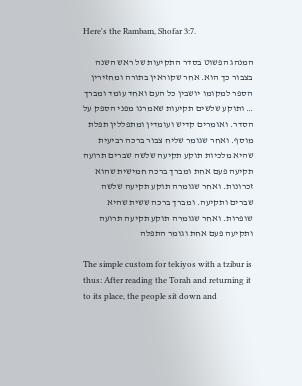Here's the Rambam, Shofar 3:7.

המנהג הפשוט בסדר התקיעות של ראש השנה בצבור כך הוא. אחר שקוראין בתורה ומחזירין הספר למקומו יושבין כל העם ואחד עומד ומברך … ותוקע שלשים תקיעות שאמרנו מפני הספק על הסדר. ואומרים קדיש ועומדין ומתפללין תפלת מוסף. ואחר שגומר שליח צבור ברכה רביעית שהיא מלכיות תוקע תקיעה שלשה שברים תרועה תקיעה פעם אחת ומברך ברכה חמישית שהוא זכרונות. ואחר שגומרה תוקע תקיעה שלשה שברים ותקיעה. ומברך ברכה ששית שהיא שופרות. ואחר שגומרה תוקע תקיעה תרועה ותקיעה פעם אחת וגומר התפלה

The simple custom for tekiyos with a tzibur is thus: After reading the Torah and returning it to its place, the people sit down and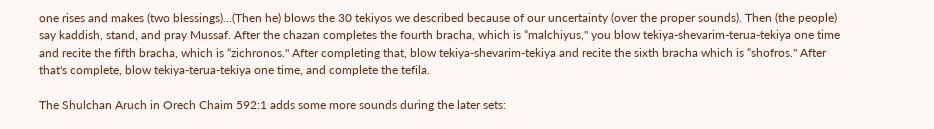one rises and makes (two blessings)…(Then he) blows the 30 tekiyos we described because of our uncertainty (over the proper sounds). Then (the people) say kaddish, stand, and pray Mussaf. After the chazan completes the fourth bracha, which is “malchiyus," you blow tekiya-shevarim-terua-tekiya one time and recite the fifth bracha, which is “zichronos." After completing that, blow tekiya-shevarim-tekiya and recite the sixth bracha which is “shofros." After that's complete, blow tekiya-terua-tekiya one time, and complete the tefila.

The Shulchan Aruch in Orech Chaim 592:1 adds some more sounds during the later sets: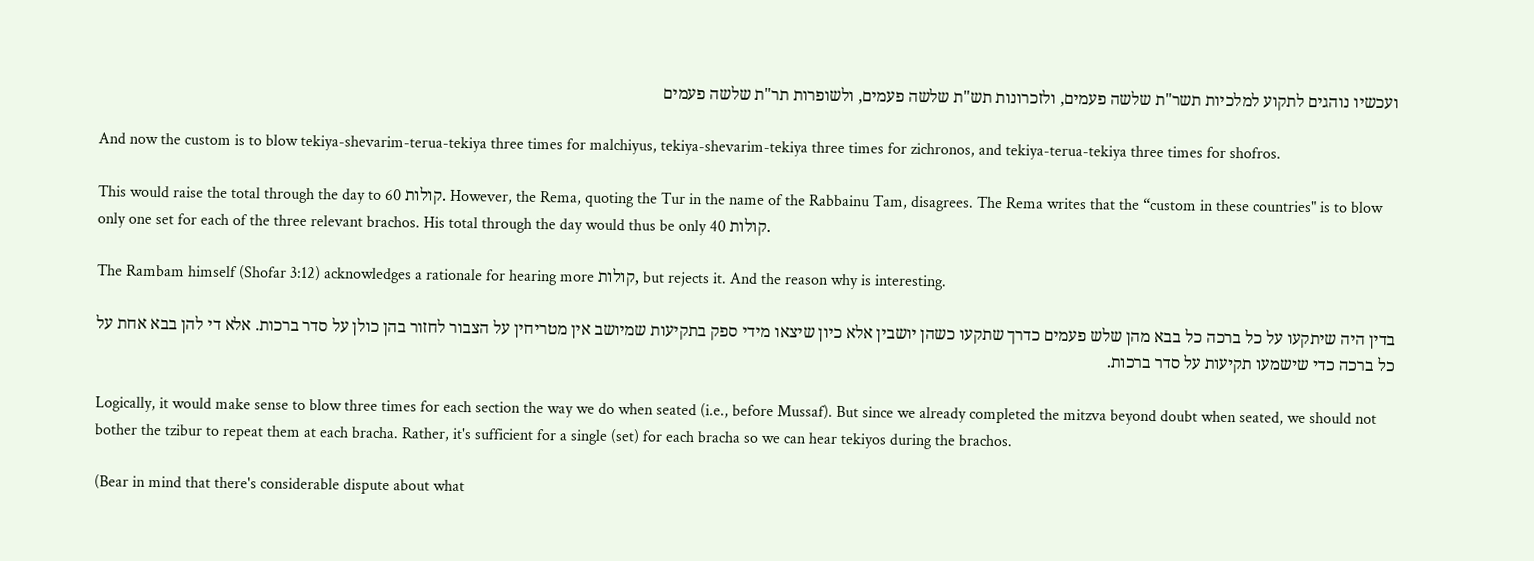ועכשיו נוהגים לתקוע למלכיות תשר"ת שלשה פעמים, ולזכרונות תש"ת שלשה פעמים, ולשופרות תר"ת שלשה פעמים

And now the custom is to blow tekiya-shevarim-terua-tekiya three times for malchiyus, tekiya-shevarim-tekiya three times for zichronos, and tekiya-terua-tekiya three times for shofros.

This would raise the total through the day to 60 קולות. However, the Rema, quoting the Tur in the name of the Rabbainu Tam, disagrees. The Rema writes that the “custom in these countries" is to blow only one set for each of the three relevant brachos. His total through the day would thus be only 40 קולות.

The Rambam himself (Shofar 3:12) acknowledges a rationale for hearing more קולות, but rejects it. And the reason why is interesting.

בדין היה שיתקעו על כל ברכה כל בבא מהן שלש פעמים כדרך שתקעו כשהן יושבין אלא כיון שיצאו מידי ספק בתקיעות שמיושב אין מטריחין על הצבור לחזור בהן כולן על סדר ברכות. אלא די להן בבא אחת על כל ברכה כדי שישמעו תקיעות על סדר ברכות.

Logically, it would make sense to blow three times for each section the way we do when seated (i.e., before Mussaf). But since we already completed the mitzva beyond doubt when seated, we should not bother the tzibur to repeat them at each bracha. Rather, it's sufficient for a single (set) for each bracha so we can hear tekiyos during the brachos.

(Bear in mind that there's considerable dispute about what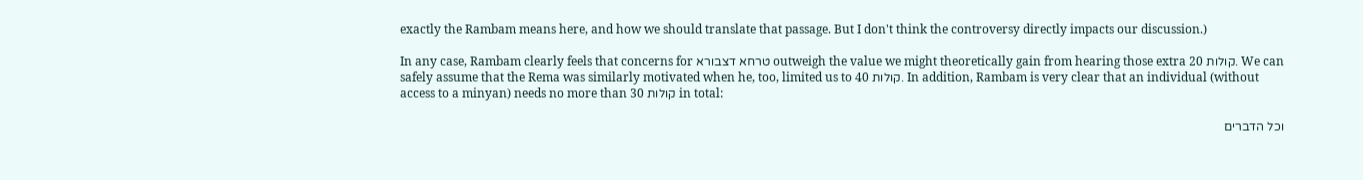exactly the Rambam means here, and how we should translate that passage. But I don't think the controversy directly impacts our discussion.)

In any case, Rambam clearly feels that concerns for טרחא דצבורא outweigh the value we might theoretically gain from hearing those extra 20 קולות. We can safely assume that the Rema was similarly motivated when he, too, limited us to 40 קולות. In addition, Rambam is very clear that an individual (without access to a minyan) needs no more than 30 קולות in total:

וכל הדברים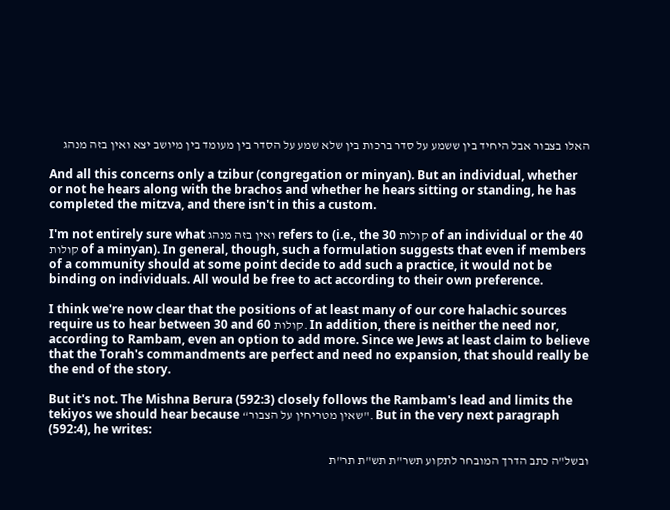האלו בצבור אבל היחיד בין ששמע על סדר ברכות בין שלא שמע על הסדר בין מעומד בין מיושב יצא ואין בזה מנהג

And all this concerns only a tzibur (congregation or minyan). But an individual, whether or not he hears along with the brachos and whether he hears sitting or standing, he has completed the mitzva, and there isn't in this a custom.

I'm not entirely sure what ואין בזה מנהג refers to (i.e., the 30 קולות of an individual or the 40 קולות of a minyan). In general, though, such a formulation suggests that even if members of a community should at some point decide to add such a practice, it would not be binding on individuals. All would be free to act according to their own preference.

I think we're now clear that the positions of at least many of our core halachic sources require us to hear between 30 and 60 קולות. In addition, there is neither the need nor, according to Rambam, even an option to add more. Since we Jews at least claim to believe that the Torah's commandments are perfect and need no expansion, that should really be the end of the story.

But it's not. The Mishna Berura (592:3) closely follows the Rambam's lead and limits the tekiyos we should hear because “שאין מטריחין על הצבור". But in the very next paragraph (592:4), he writes:

ובשל"ה כתב הדרך המובחר לתקוע תשר"ת תש"ת תר"ת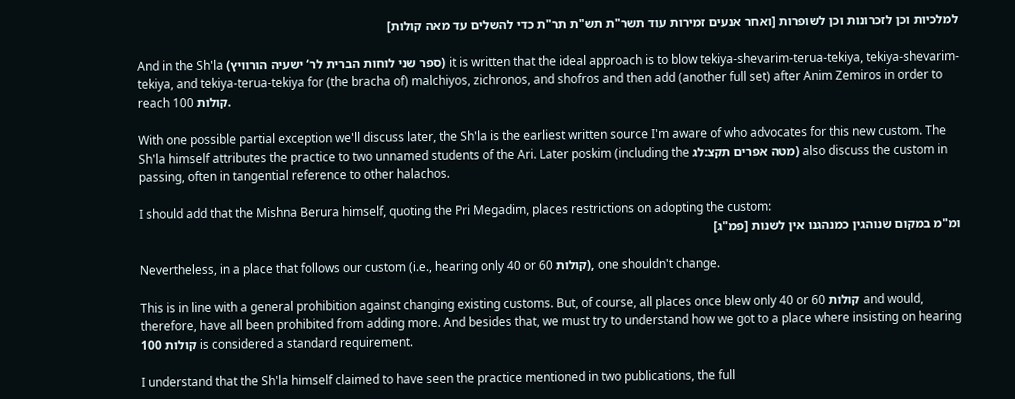למלכיות וכן לזכרונות וכן לשופרות [ואחר אנעים זמירות עוד תשר"ת תש"ת תר"ת כדי להשלים עד מאה קולות]

And in the Sh'la (ספר שני לוחות הברית לר‘ ישעיה הורוויץ) it is written that the ideal approach is to blow tekiya-shevarim-terua-tekiya, tekiya-shevarim-tekiya, and tekiya-terua-tekiya for (the bracha of) malchiyos, zichronos, and shofros and then add (another full set) after Anim Zemiros in order to reach 100 קולות.

With one possible partial exception we'll discuss later, the Sh'la is the earliest written source I'm aware of who advocates for this new custom. The Sh'la himself attributes the practice to two unnamed students of the Ari. Later poskim (including the מטה אפרים תקצ:לג) also discuss the custom in passing, often in tangential reference to other halachos.

I should add that the Mishna Berura himself, quoting the Pri Megadim, places restrictions on adopting the custom:
ומ"מ במקום שנוהגין כמנהגנו אין לשנות [פמ"ג]

Nevertheless, in a place that follows our custom (i.e., hearing only 40 or 60 קולות), one shouldn't change.

This is in line with a general prohibition against changing existing customs. But, of course, all places once blew only 40 or 60 קולות and would, therefore, have all been prohibited from adding more. And besides that, we must try to understand how we got to a place where insisting on hearing 100 קולות is considered a standard requirement.

I understand that the Sh'la himself claimed to have seen the practice mentioned in two publications, the full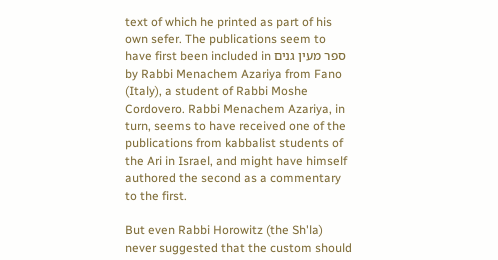text of which he printed as part of his own sefer. The publications seem to have first been included in ספר מעין גנים by Rabbi Menachem Azariya from Fano (Italy), a student of Rabbi Moshe Cordovero. Rabbi Menachem Azariya, in turn, seems to have received one of the publications from kabbalist students of the Ari in Israel, and might have himself authored the second as a commentary to the first.

But even Rabbi Horowitz (the Sh'la) never suggested that the custom should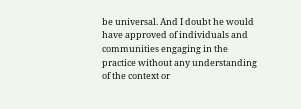be universal. And I doubt he would have approved of individuals and communities engaging in the practice without any understanding of the context or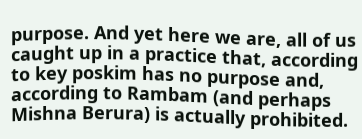purpose. And yet here we are, all of us caught up in a practice that, according to key poskim has no purpose and, according to Rambam (and perhaps Mishna Berura) is actually prohibited.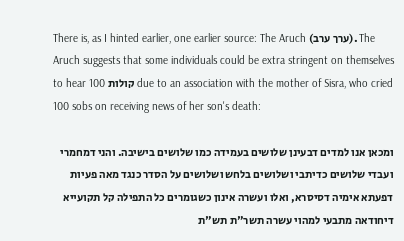There is, as I hinted earlier, one earlier source: The Aruch (ערך ערב). The Aruch suggests that some individuals could be extra stringent on themselves to hear 100 קולות due to an association with the mother of Sisra, who cried 100 sobs on receiving news of her son's death:

ומכאן אנו למדים דבעינן שלושים בעמידה כמו שלושים בישיבה. והני דמחמרי ועבדי שלושים כדיתבי ושלושים בלחש ושלושים על הסדר כנגד מאה פעיות דפעתא אימיה דסיסרא, ואלו ועשרה אינון כשגומרים כל התפילה קל תקועייא דיחודאה מתבעי למהוי עשרה תשר"ת תש"ת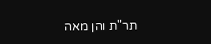תר"ת והן מאה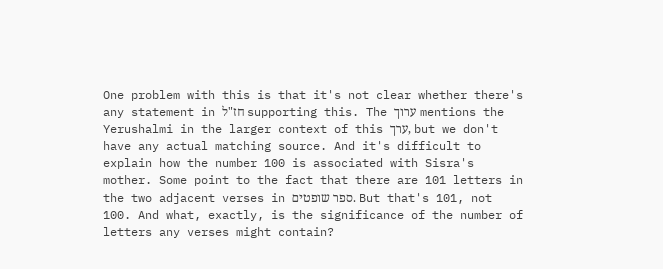One problem with this is that it's not clear whether there's any statement in חז"ל supporting this. The ערוך mentions the Yerushalmi in the larger context of this ערך, but we don't have any actual matching source. And it's difficult to explain how the number 100 is associated with Sisra's mother. Some point to the fact that there are 101 letters in the two adjacent verses in ספר שופטים. But that's 101, not 100. And what, exactly, is the significance of the number of letters any verses might contain?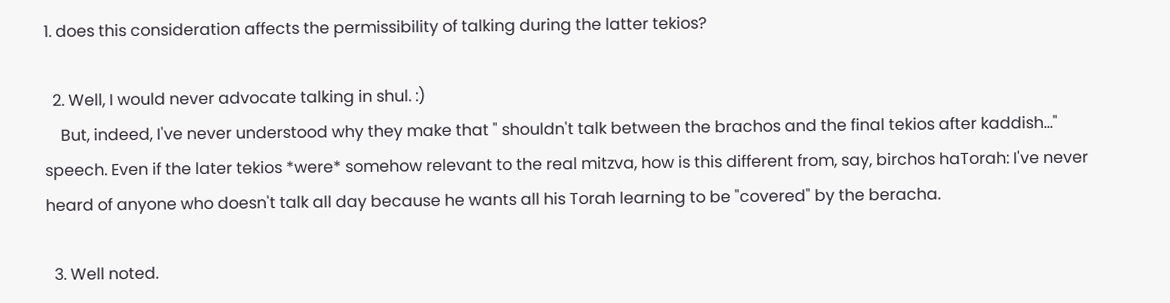1. does this consideration affects the permissibility of talking during the latter tekios?

  2. Well, I would never advocate talking in shul. :)
    But, indeed, I've never understood why they make that " shouldn't talk between the brachos and the final tekios after kaddish..." speech. Even if the later tekios *were* somehow relevant to the real mitzva, how is this different from, say, birchos haTorah: I've never heard of anyone who doesn't talk all day because he wants all his Torah learning to be "covered" by the beracha.

  3. Well noted.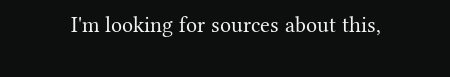I'm looking for sources about this,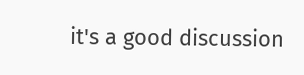it's a good discussion